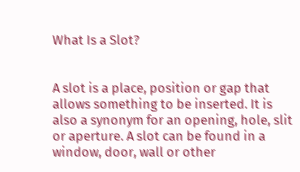What Is a Slot?


A slot is a place, position or gap that allows something to be inserted. It is also a synonym for an opening, hole, slit or aperture. A slot can be found in a window, door, wall or other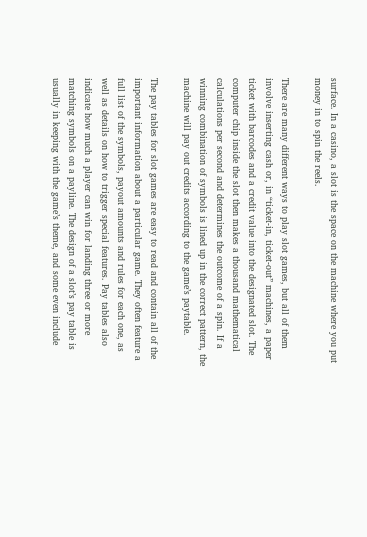surface. In a casino, a slot is the space on the machine where you put money in to spin the reels.

There are many different ways to play slot games, but all of them involve inserting cash or, in “ticket-in, ticket-out” machines, a paper ticket with barcodes and a credit value into the designated slot. The computer chip inside the slot then makes a thousand mathematical calculations per second and determines the outcome of a spin. If a winning combination of symbols is lined up in the correct pattern, the machine will pay out credits according to the game’s paytable.

The pay tables for slot games are easy to read and contain all of the important information about a particular game. They often feature a full list of the symbols, payout amounts and rules for each one, as well as details on how to trigger special features. Pay tables also indicate how much a player can win for landing three or more matching symbols on a payline. The design of a slot’s pay table is usually in keeping with the game’s theme, and some even include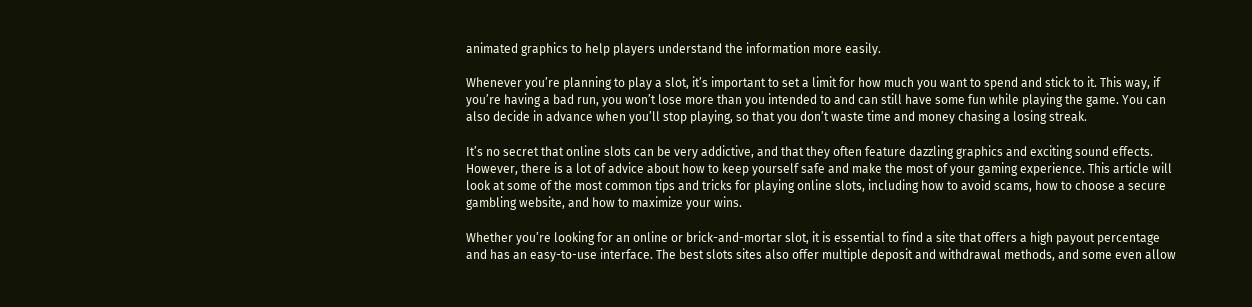animated graphics to help players understand the information more easily.

Whenever you’re planning to play a slot, it’s important to set a limit for how much you want to spend and stick to it. This way, if you’re having a bad run, you won’t lose more than you intended to and can still have some fun while playing the game. You can also decide in advance when you’ll stop playing, so that you don’t waste time and money chasing a losing streak.

It’s no secret that online slots can be very addictive, and that they often feature dazzling graphics and exciting sound effects. However, there is a lot of advice about how to keep yourself safe and make the most of your gaming experience. This article will look at some of the most common tips and tricks for playing online slots, including how to avoid scams, how to choose a secure gambling website, and how to maximize your wins.

Whether you’re looking for an online or brick-and-mortar slot, it is essential to find a site that offers a high payout percentage and has an easy-to-use interface. The best slots sites also offer multiple deposit and withdrawal methods, and some even allow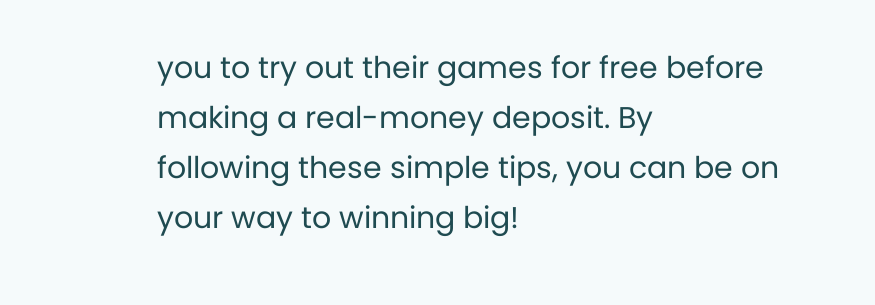you to try out their games for free before making a real-money deposit. By following these simple tips, you can be on your way to winning big!